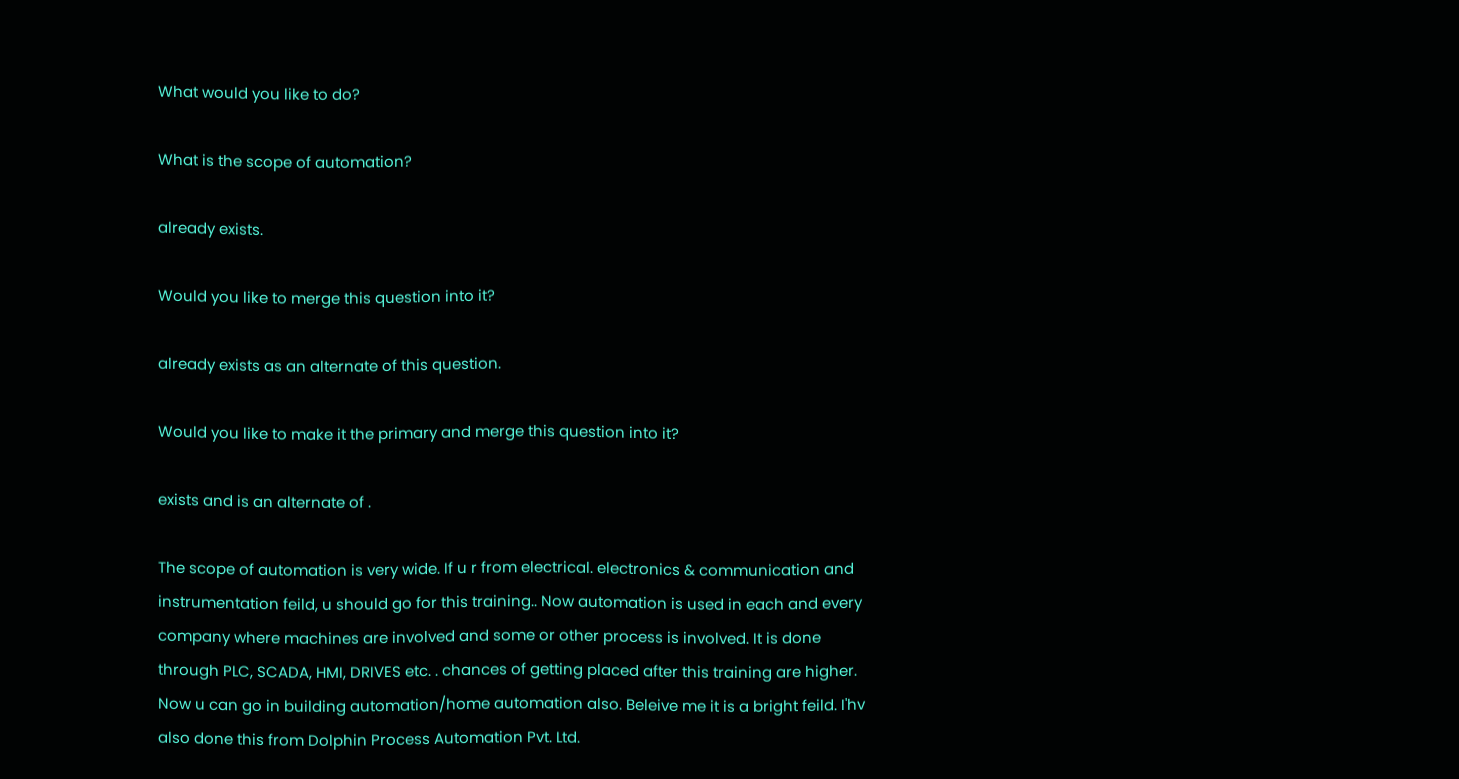What would you like to do?

What is the scope of automation?

already exists.

Would you like to merge this question into it?

already exists as an alternate of this question.

Would you like to make it the primary and merge this question into it?

exists and is an alternate of .

The scope of automation is very wide. If u r from electrical. electronics & communication and instrumentation feild, u should go for this training.. Now automation is used in each and every company where machines are involved and some or other process is involved. It is done through PLC, SCADA, HMI, DRIVES etc. . chances of getting placed after this training are higher. Now u can go in building automation/home automation also. Beleive me it is a bright feild. I'hv also done this from Dolphin Process Automation Pvt. Ltd.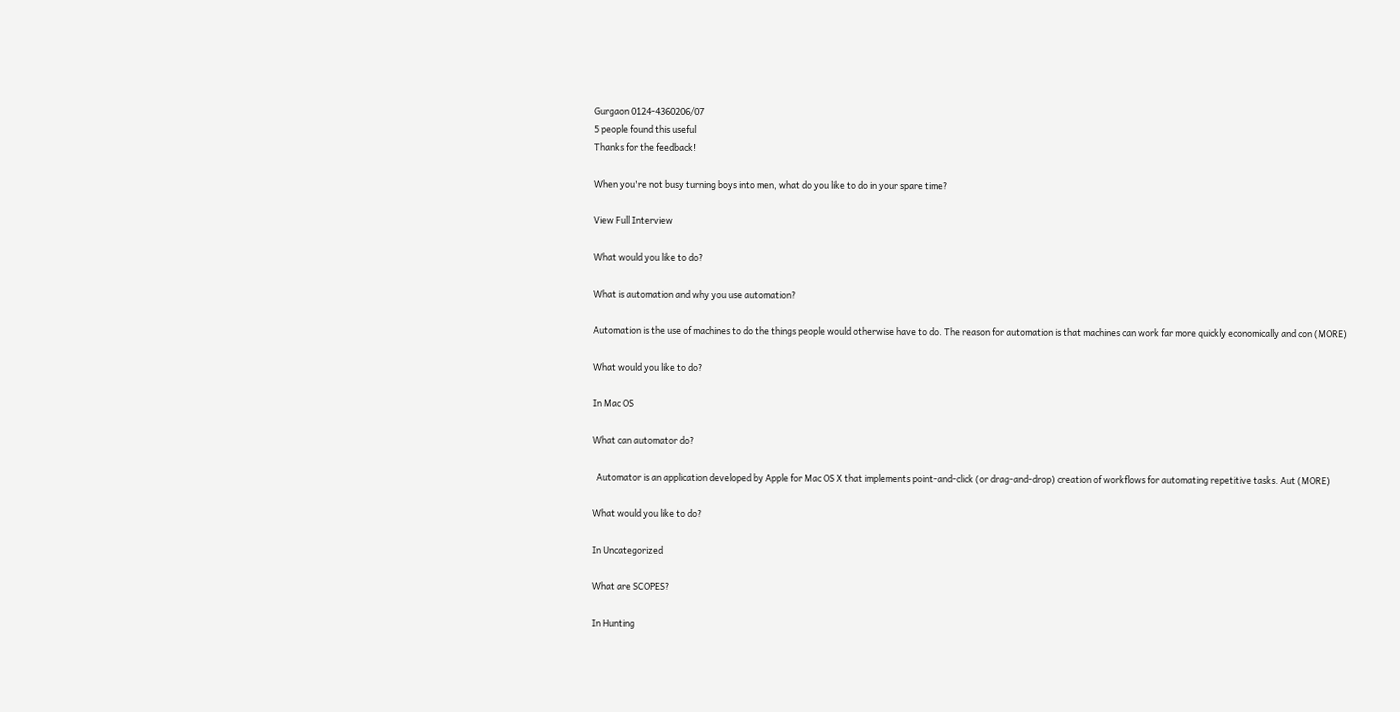Gurgaon 0124-4360206/07
5 people found this useful
Thanks for the feedback!

When you're not busy turning boys into men, what do you like to do in your spare time?

View Full Interview

What would you like to do?

What is automation and why you use automation?

Automation is the use of machines to do the things people would otherwise have to do. The reason for automation is that machines can work far more quickly economically and con (MORE)

What would you like to do?

In Mac OS

What can automator do?

  Automator is an application developed by Apple for Mac OS X that implements point-and-click (or drag-and-drop) creation of workflows for automating repetitive tasks. Aut (MORE)

What would you like to do?

In Uncategorized

What are SCOPES?

In Hunting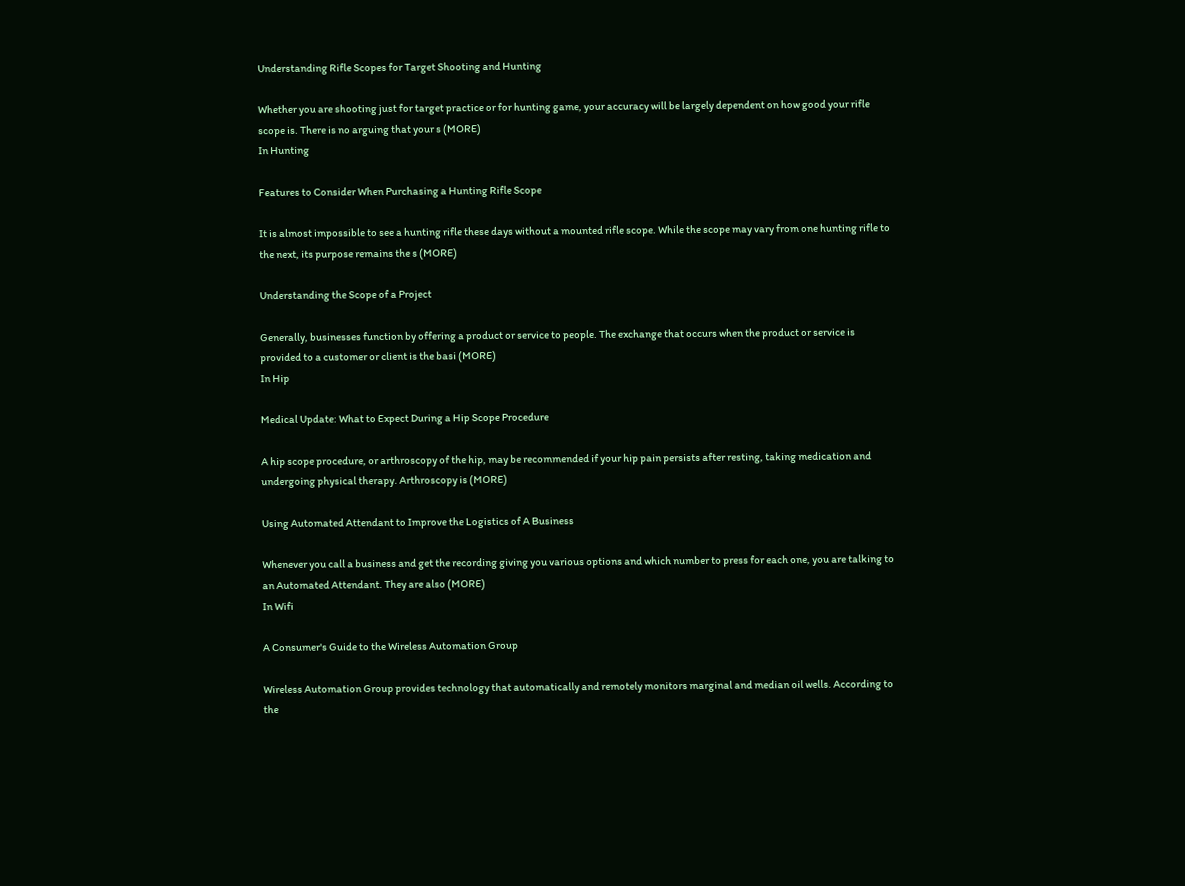Understanding Rifle Scopes for Target Shooting and Hunting

Whether you are shooting just for target practice or for hunting game, your accuracy will be largely dependent on how good your rifle scope is. There is no arguing that your s (MORE)
In Hunting

Features to Consider When Purchasing a Hunting Rifle Scope

It is almost impossible to see a hunting rifle these days without a mounted rifle scope. While the scope may vary from one hunting rifle to the next, its purpose remains the s (MORE)

Understanding the Scope of a Project

Generally, businesses function by offering a product or service to people. The exchange that occurs when the product or service is provided to a customer or client is the basi (MORE)
In Hip

Medical Update: What to Expect During a Hip Scope Procedure

A hip scope procedure, or arthroscopy of the hip, may be recommended if your hip pain persists after resting, taking medication and undergoing physical therapy. Arthroscopy is (MORE)

Using Automated Attendant to Improve the Logistics of A Business

Whenever you call a business and get the recording giving you various options and which number to press for each one, you are talking to an Automated Attendant. They are also (MORE)
In Wifi

A Consumer's Guide to the Wireless Automation Group

Wireless Automation Group provides technology that automatically and remotely monitors marginal and median oil wells. According to the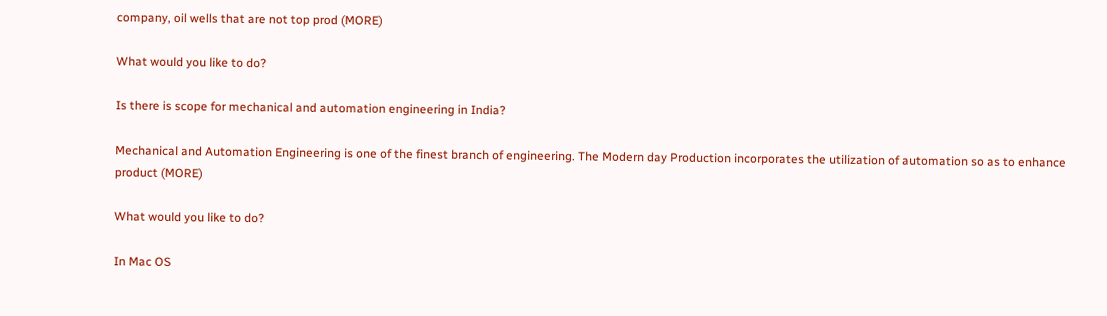company, oil wells that are not top prod (MORE)

What would you like to do?

Is there is scope for mechanical and automation engineering in India?

Mechanical and Automation Engineering is one of the finest branch of engineering. The Modern day Production incorporates the utilization of automation so as to enhance product (MORE)

What would you like to do?

In Mac OS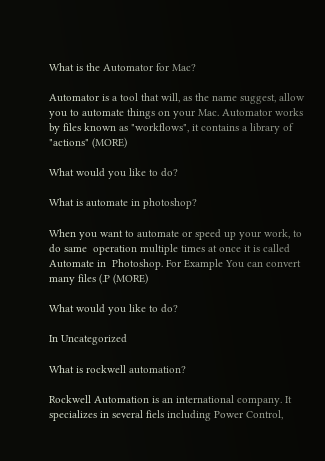What is the Automator for Mac?

Automator is a tool that will, as the name suggest, allow you to automate things on your Mac. Automator works by files known as "workflows", it contains a library of "actions" (MORE)

What would you like to do?

What is automate in photoshop?

When you want to automate or speed up your work, to do same  operation multiple times at once it is called Automate in  Photoshop. For Example You can convert many files (.P (MORE)

What would you like to do?

In Uncategorized

What is rockwell automation?

Rockwell Automation is an international company. It specializes in several fiels including Power Control,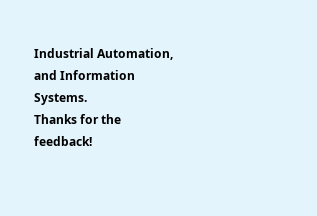Industrial Automation, and Information Systems.
Thanks for the feedback!